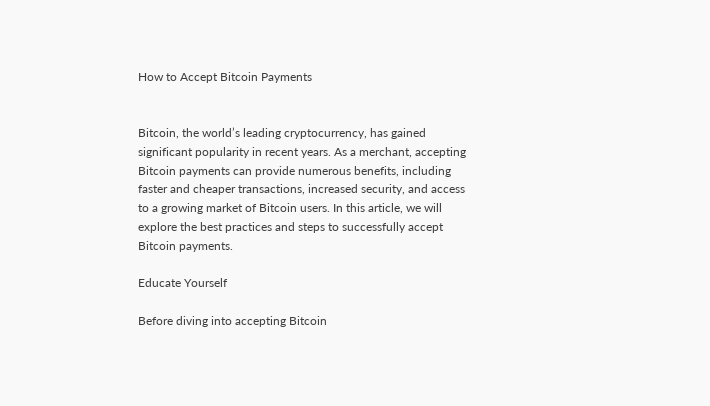How to Accept Bitcoin Payments


Bitcoin, the world’s leading cryptocurrency, has gained significant popularity in recent years. As a merchant, accepting Bitcoin payments can provide numerous benefits, including faster and cheaper transactions, increased security, and access to a growing market of Bitcoin users. In this article, we will explore the best practices and steps to successfully accept Bitcoin payments.

Educate Yourself

Before diving into accepting Bitcoin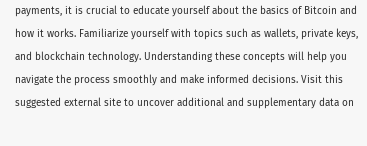payments, it is crucial to educate yourself about the basics of Bitcoin and how it works. Familiarize yourself with topics such as wallets, private keys, and blockchain technology. Understanding these concepts will help you navigate the process smoothly and make informed decisions. Visit this suggested external site to uncover additional and supplementary data on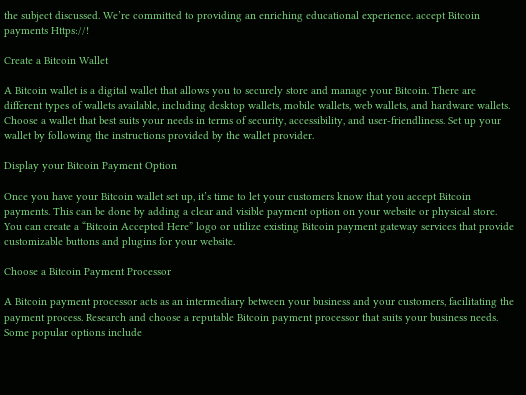the subject discussed. We’re committed to providing an enriching educational experience. accept Bitcoin payments Https://!

Create a Bitcoin Wallet

A Bitcoin wallet is a digital wallet that allows you to securely store and manage your Bitcoin. There are different types of wallets available, including desktop wallets, mobile wallets, web wallets, and hardware wallets. Choose a wallet that best suits your needs in terms of security, accessibility, and user-friendliness. Set up your wallet by following the instructions provided by the wallet provider.

Display your Bitcoin Payment Option

Once you have your Bitcoin wallet set up, it’s time to let your customers know that you accept Bitcoin payments. This can be done by adding a clear and visible payment option on your website or physical store. You can create a “Bitcoin Accepted Here” logo or utilize existing Bitcoin payment gateway services that provide customizable buttons and plugins for your website.

Choose a Bitcoin Payment Processor

A Bitcoin payment processor acts as an intermediary between your business and your customers, facilitating the payment process. Research and choose a reputable Bitcoin payment processor that suits your business needs. Some popular options include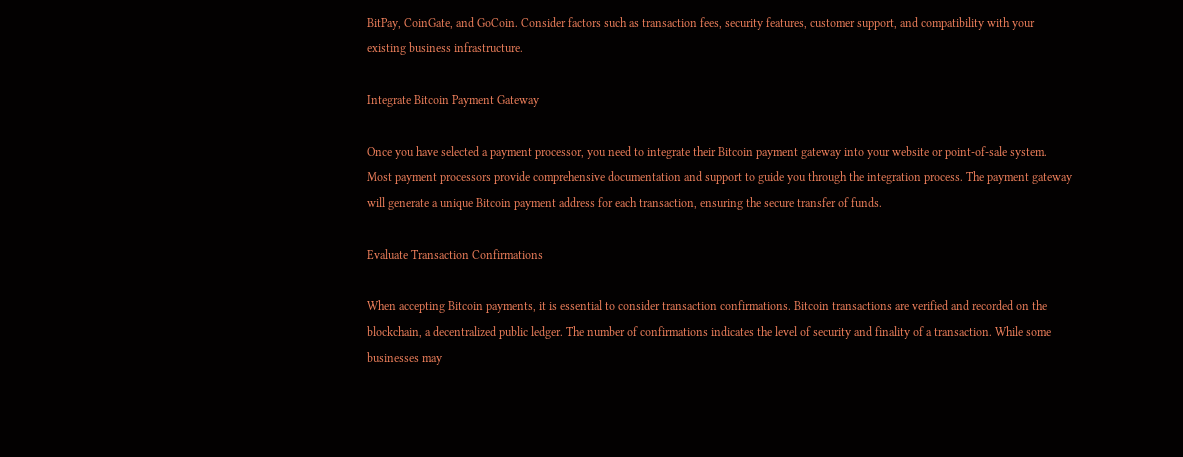BitPay, CoinGate, and GoCoin. Consider factors such as transaction fees, security features, customer support, and compatibility with your existing business infrastructure.

Integrate Bitcoin Payment Gateway

Once you have selected a payment processor, you need to integrate their Bitcoin payment gateway into your website or point-of-sale system. Most payment processors provide comprehensive documentation and support to guide you through the integration process. The payment gateway will generate a unique Bitcoin payment address for each transaction, ensuring the secure transfer of funds.

Evaluate Transaction Confirmations

When accepting Bitcoin payments, it is essential to consider transaction confirmations. Bitcoin transactions are verified and recorded on the blockchain, a decentralized public ledger. The number of confirmations indicates the level of security and finality of a transaction. While some businesses may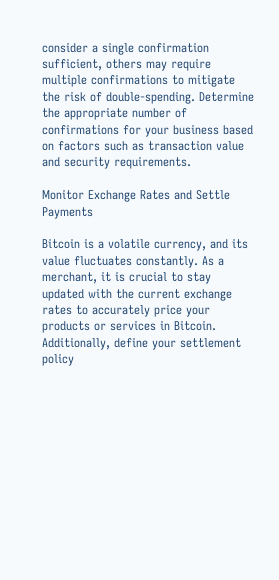consider a single confirmation sufficient, others may require multiple confirmations to mitigate the risk of double-spending. Determine the appropriate number of confirmations for your business based on factors such as transaction value and security requirements.

Monitor Exchange Rates and Settle Payments

Bitcoin is a volatile currency, and its value fluctuates constantly. As a merchant, it is crucial to stay updated with the current exchange rates to accurately price your products or services in Bitcoin. Additionally, define your settlement policy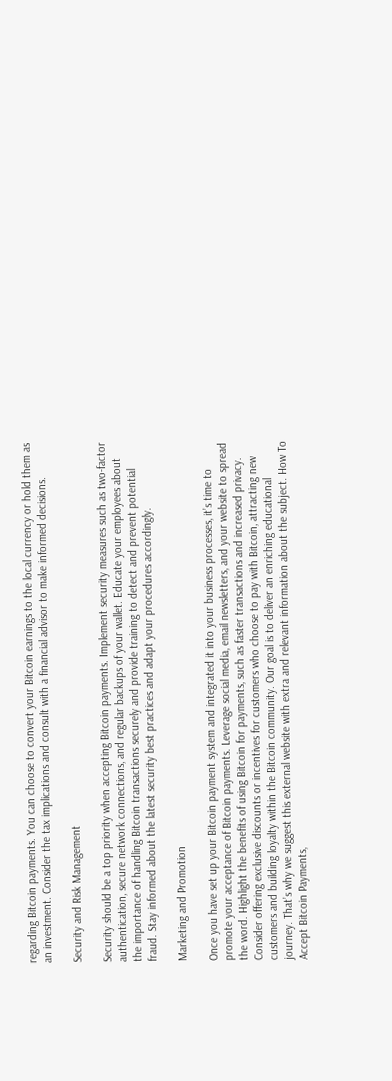regarding Bitcoin payments. You can choose to convert your Bitcoin earnings to the local currency or hold them as an investment. Consider the tax implications and consult with a financial advisor to make informed decisions.

Security and Risk Management

Security should be a top priority when accepting Bitcoin payments. Implement security measures such as two-factor authentication, secure network connections, and regular backups of your wallet. Educate your employees about the importance of handling Bitcoin transactions securely and provide training to detect and prevent potential fraud. Stay informed about the latest security best practices and adapt your procedures accordingly.

Marketing and Promotion

Once you have set up your Bitcoin payment system and integrated it into your business processes, it’s time to promote your acceptance of Bitcoin payments. Leverage social media, email newsletters, and your website to spread the word. Highlight the benefits of using Bitcoin for payments, such as faster transactions and increased privacy. Consider offering exclusive discounts or incentives for customers who choose to pay with Bitcoin, attracting new customers and building loyalty within the Bitcoin community. Our goal is to deliver an enriching educational journey. That’s why we suggest this external website with extra and relevant information about the subject. How To Accept Bitcoin Payments,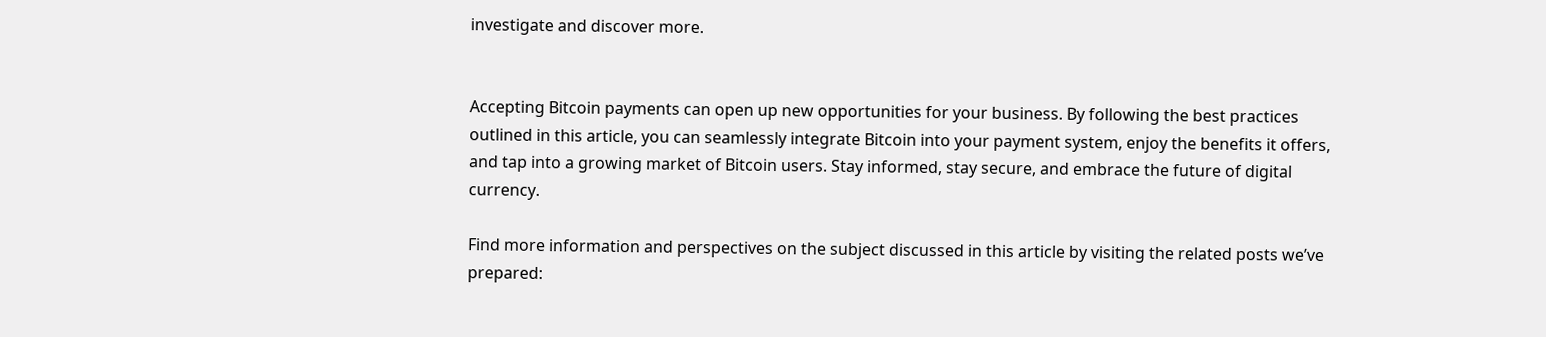investigate and discover more.


Accepting Bitcoin payments can open up new opportunities for your business. By following the best practices outlined in this article, you can seamlessly integrate Bitcoin into your payment system, enjoy the benefits it offers, and tap into a growing market of Bitcoin users. Stay informed, stay secure, and embrace the future of digital currency.

Find more information and perspectives on the subject discussed in this article by visiting the related posts we’ve prepared: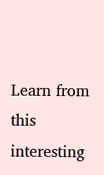Learn from this interesting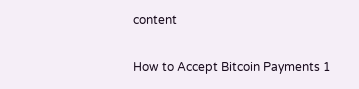content

How to Accept Bitcoin Payments 1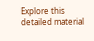Explore this detailed material